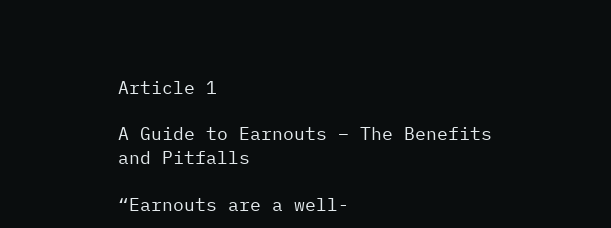Article 1

A Guide to Earnouts – The Benefits and Pitfalls

“Earnouts are a well-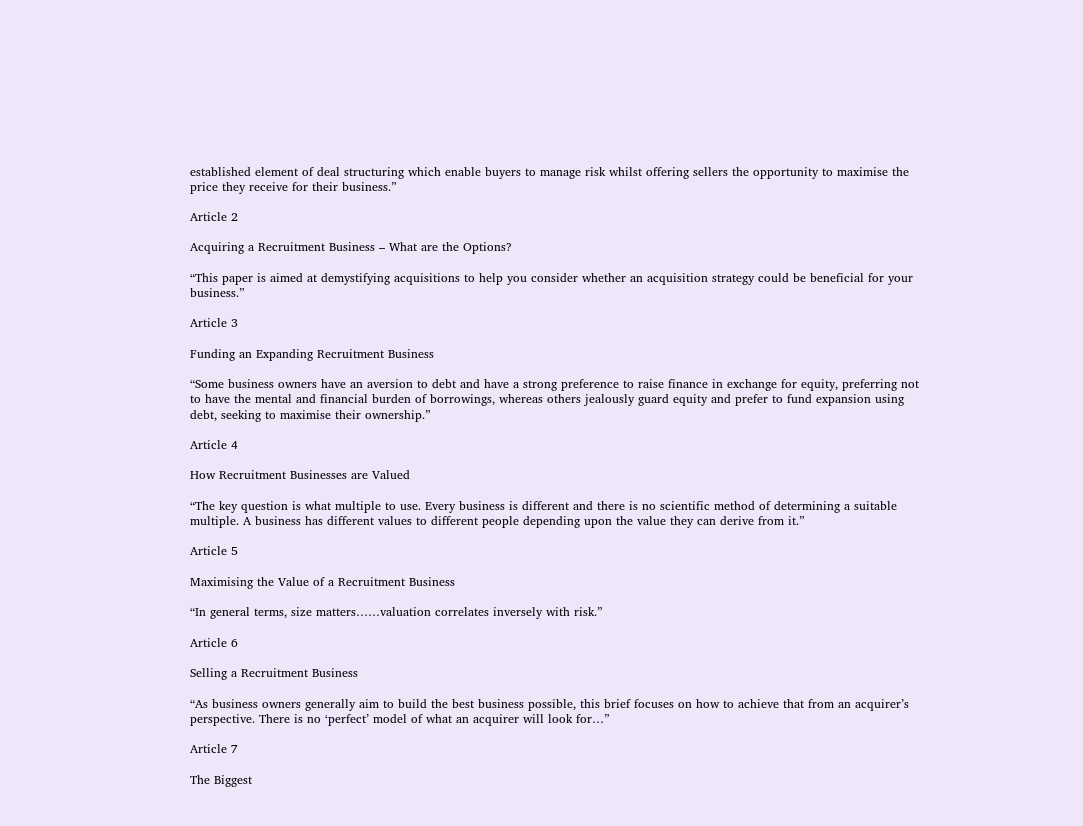established element of deal structuring which enable buyers to manage risk whilst offering sellers the opportunity to maximise the price they receive for their business.”

Article 2

Acquiring a Recruitment Business – What are the Options?

“This paper is aimed at demystifying acquisitions to help you consider whether an acquisition strategy could be beneficial for your business.”

Article 3

Funding an Expanding Recruitment Business

“Some business owners have an aversion to debt and have a strong preference to raise finance in exchange for equity, preferring not to have the mental and financial burden of borrowings, whereas others jealously guard equity and prefer to fund expansion using debt, seeking to maximise their ownership.”

Article 4

How Recruitment Businesses are Valued

“The key question is what multiple to use. Every business is different and there is no scientific method of determining a suitable multiple. A business has different values to different people depending upon the value they can derive from it.”

Article 5

Maximising the Value of a Recruitment Business

“In general terms, size matters……valuation correlates inversely with risk.”

Article 6

Selling a Recruitment Business

“As business owners generally aim to build the best business possible, this brief focuses on how to achieve that from an acquirer’s perspective. There is no ‘perfect’ model of what an acquirer will look for…”

Article 7

The Biggest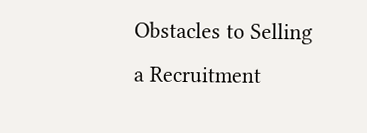Obstacles to Selling a Recruitment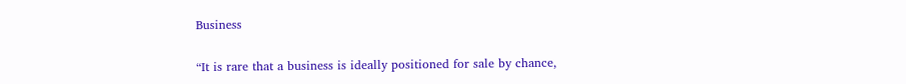Business

“It is rare that a business is ideally positioned for sale by chance,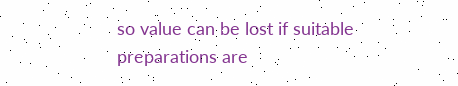so value can be lost if suitable preparations are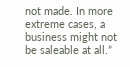not made. In more extreme cases, a business might not be saleable at all.”